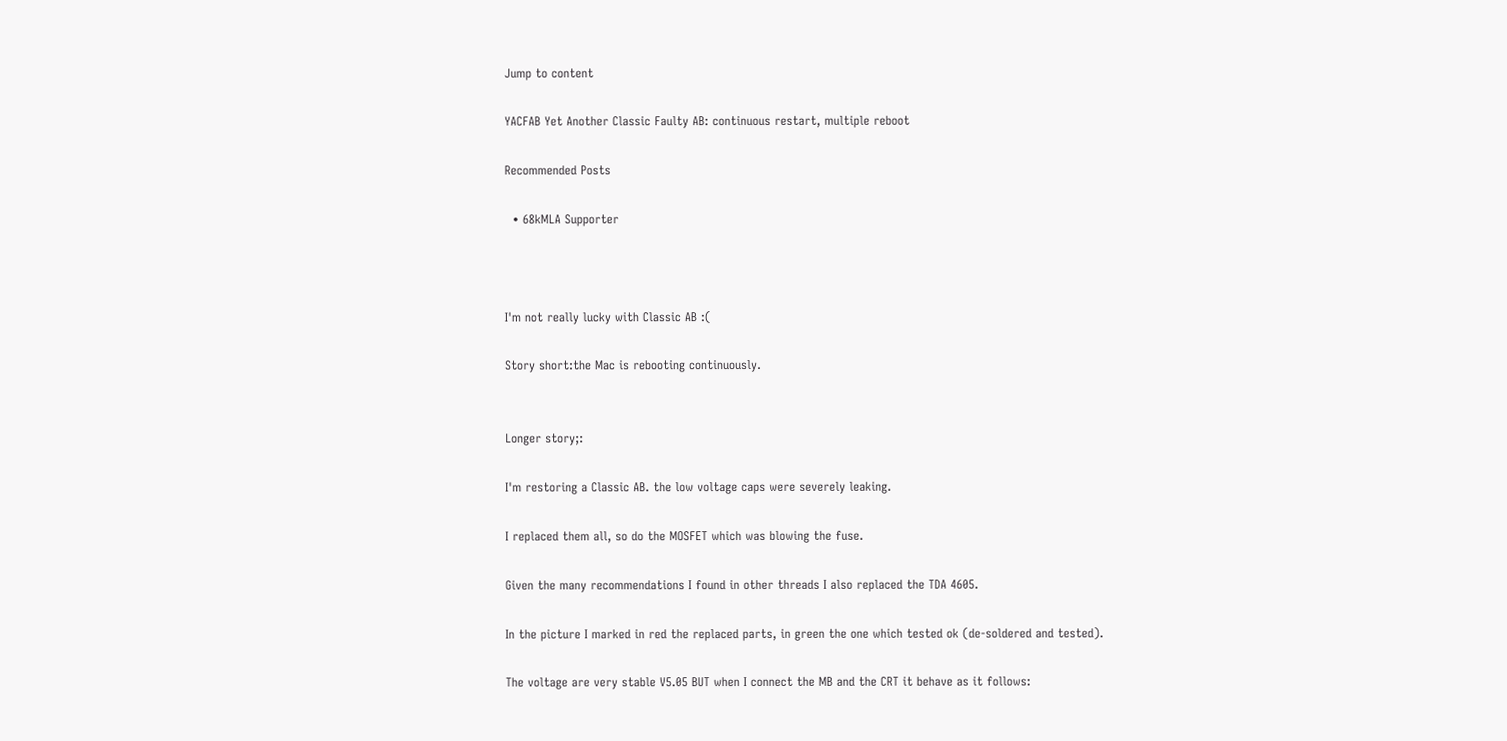Jump to content

YACFAB Yet Another Classic Faulty AB: continuous restart, multiple reboot

Recommended Posts

  • 68kMLA Supporter



I'm not really lucky with Classic AB :(

Story short:the Mac is rebooting continuously.


Longer story;:

I'm restoring a Classic AB. the low voltage caps were severely leaking.

I replaced them all, so do the MOSFET which was blowing the fuse.

Given the many recommendations I found in other threads I also replaced the TDA 4605.

In the picture I marked in red the replaced parts, in green the one which tested ok (de-soldered and tested).

The voltage are very stable V5.05 BUT when I connect the MB and the CRT it behave as it follows: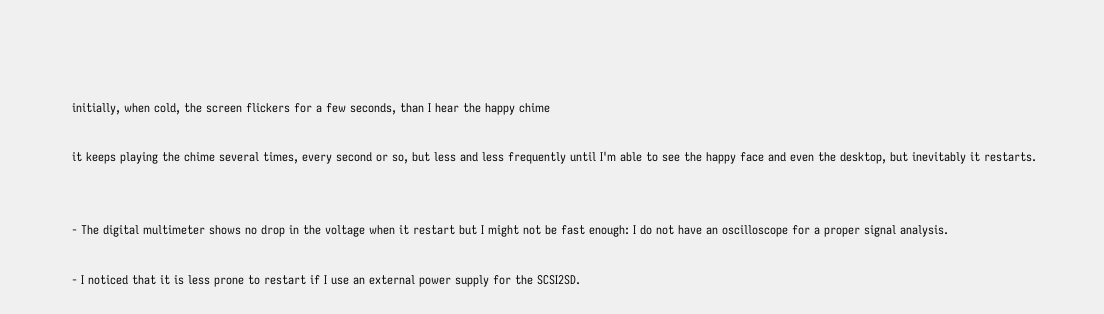initially, when cold, the screen flickers for a few seconds, than I hear the happy chime

it keeps playing the chime several times, every second or so, but less and less frequently until I'm able to see the happy face and even the desktop, but inevitably it restarts.


- The digital multimeter shows no drop in the voltage when it restart but I might not be fast enough: I do not have an oscilloscope for a proper signal analysis.

- I noticed that it is less prone to restart if I use an external power supply for the SCSI2SD.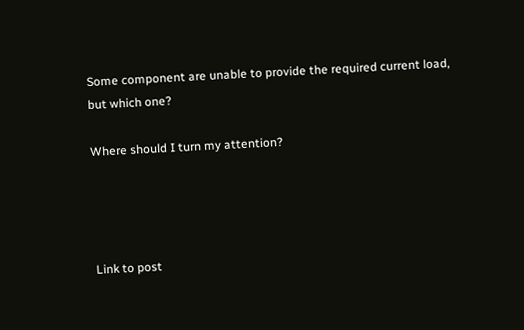Some component are unable to provide the required current load, but which one?

Where should I turn my attention?




Link to post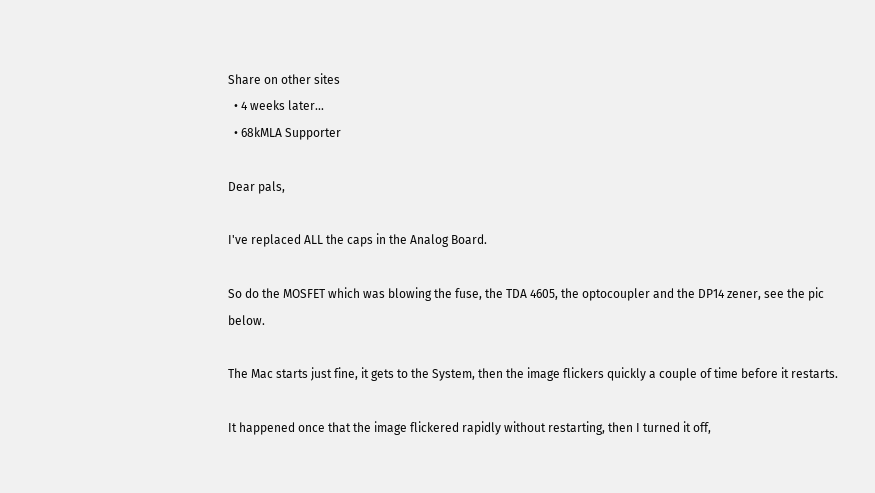Share on other sites
  • 4 weeks later...
  • 68kMLA Supporter

Dear pals,

I've replaced ALL the caps in the Analog Board.

So do the MOSFET which was blowing the fuse, the TDA 4605, the optocoupler and the DP14 zener, see the pic below.

The Mac starts just fine, it gets to the System, then the image flickers quickly a couple of time before it restarts.

It happened once that the image flickered rapidly without restarting, then I turned it off,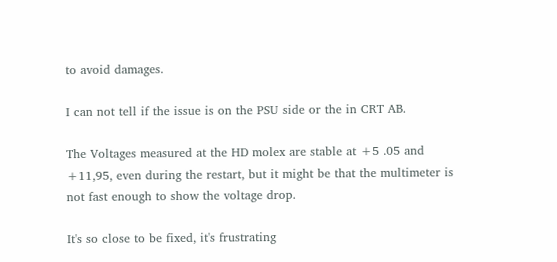to avoid damages.

I can not tell if the issue is on the PSU side or the in CRT AB.

The Voltages measured at the HD molex are stable at +5 .05 and +11,95, even during the restart, but it might be that the multimeter is not fast enough to show the voltage drop.

It's so close to be fixed, it's frustrating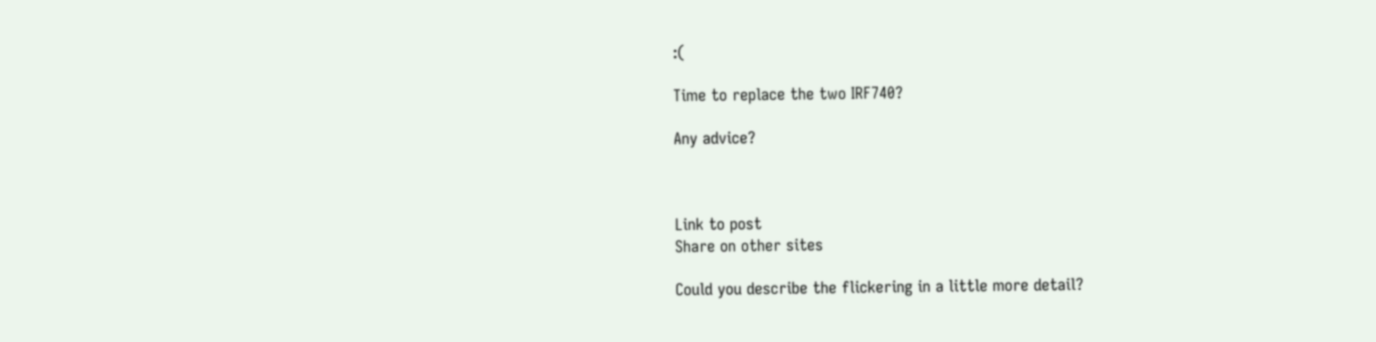:(

Time to replace the two IRF740?

Any advice?



Link to post
Share on other sites

Could you describe the flickering in a little more detail?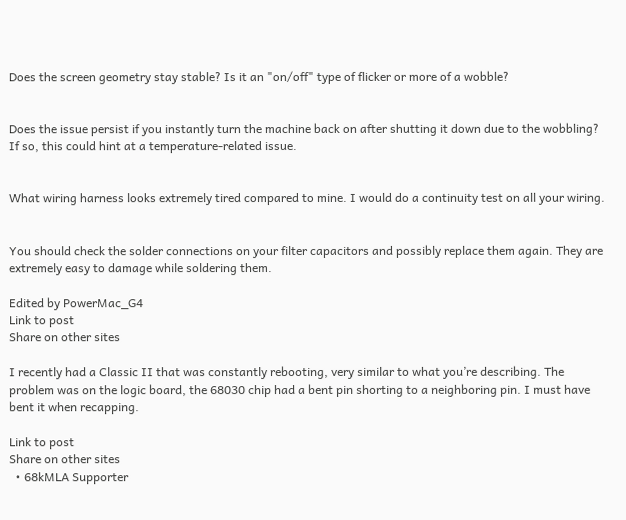Does the screen geometry stay stable? Is it an "on/off" type of flicker or more of a wobble?


Does the issue persist if you instantly turn the machine back on after shutting it down due to the wobbling? If so, this could hint at a temperature-related issue.


What wiring harness looks extremely tired compared to mine. I would do a continuity test on all your wiring.


You should check the solder connections on your filter capacitors and possibly replace them again. They are extremely easy to damage while soldering them.

Edited by PowerMac_G4
Link to post
Share on other sites

I recently had a Classic II that was constantly rebooting, very similar to what you’re describing. The problem was on the logic board, the 68030 chip had a bent pin shorting to a neighboring pin. I must have bent it when recapping.

Link to post
Share on other sites
  • 68kMLA Supporter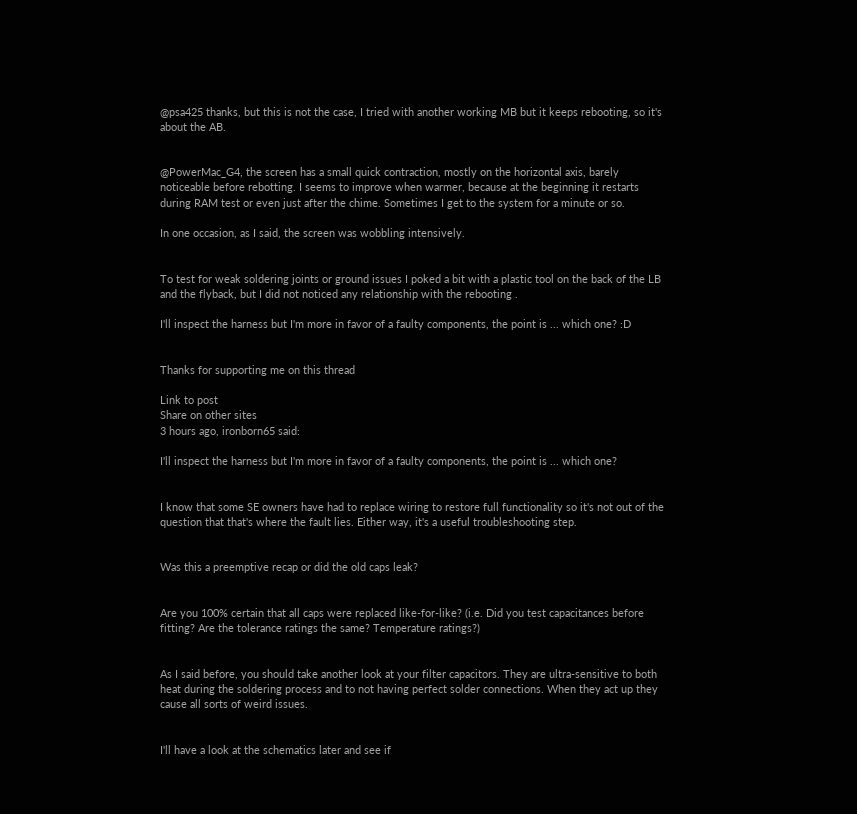@psa425 thanks, but this is not the case, I tried with another working MB but it keeps rebooting, so it's about the AB.


@PowerMac_G4, the screen has a small quick contraction, mostly on the horizontal axis, barely noticeable before rebotting. I seems to improve when warmer, because at the beginning it restarts during RAM test or even just after the chime. Sometimes I get to the system for a minute or so.

In one occasion, as I said, the screen was wobbling intensively.


To test for weak soldering joints or ground issues I poked a bit with a plastic tool on the back of the LB and the flyback, but I did not noticed any relationship with the rebooting .

I'll inspect the harness but I'm more in favor of a faulty components, the point is ... which one? :D


Thanks for supporting me on this thread

Link to post
Share on other sites
3 hours ago, ironborn65 said:

I'll inspect the harness but I'm more in favor of a faulty components, the point is ... which one?


I know that some SE owners have had to replace wiring to restore full functionality so it's not out of the question that that's where the fault lies. Either way, it's a useful troubleshooting step.


Was this a preemptive recap or did the old caps leak?


Are you 100% certain that all caps were replaced like-for-like? (i.e. Did you test capacitances before fitting? Are the tolerance ratings the same? Temperature ratings?)


As I said before, you should take another look at your filter capacitors. They are ultra-sensitive to both heat during the soldering process and to not having perfect solder connections. When they act up they cause all sorts of weird issues.


I'll have a look at the schematics later and see if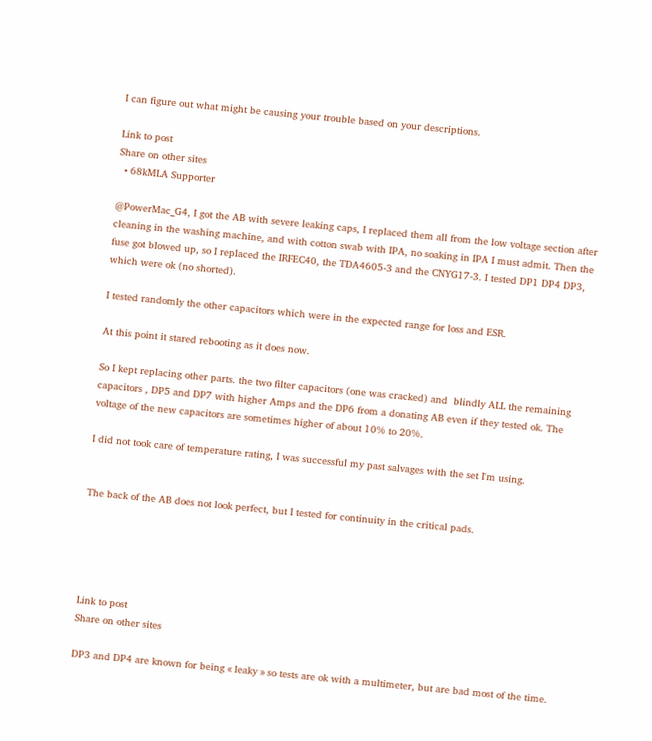I can figure out what might be causing your trouble based on your descriptions.

Link to post
Share on other sites
  • 68kMLA Supporter

@PowerMac_G4, I got the AB with severe leaking caps, I replaced them all from the low voltage section after cleaning in the washing machine, and with cotton swab with IPA, no soaking in IPA I must admit. Then the fuse got blowed up, so I replaced the IRFEC40, the TDA4605-3 and the CNYG17-3. I tested DP1 DP4 DP3, which were ok (no shorted).

I tested randomly the other capacitors which were in the expected range for loss and ESR.

At this point it stared rebooting as it does now.

So I kept replacing other parts. the two filter capacitors (one was cracked) and  blindly ALL the remaining capacitors , DP5 and DP7 with higher Amps and the DP6 from a donating AB even if they tested ok. The voltage of the new capacitors are sometimes higher of about 10% to 20%.

I did not took care of temperature rating, I was successful my past salvages with the set I'm using.


The back of the AB does not look perfect, but I tested for continuity in the critical pads.





Link to post
Share on other sites

DP3 and DP4 are known for being « leaky » so tests are ok with a multimeter, but are bad most of the time.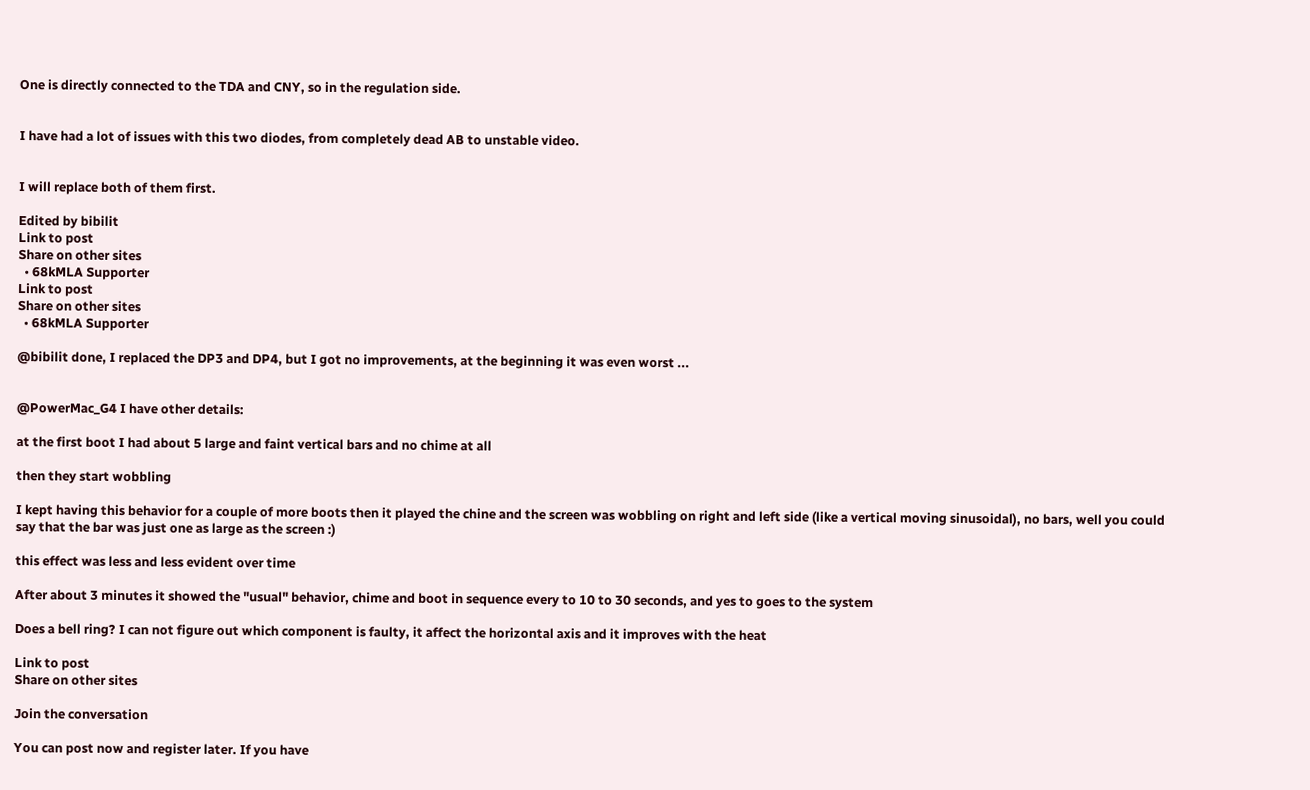One is directly connected to the TDA and CNY, so in the regulation side.


I have had a lot of issues with this two diodes, from completely dead AB to unstable video.


I will replace both of them first.

Edited by bibilit
Link to post
Share on other sites
  • 68kMLA Supporter
Link to post
Share on other sites
  • 68kMLA Supporter

@bibilit done, I replaced the DP3 and DP4, but I got no improvements, at the beginning it was even worst ...


@PowerMac_G4 I have other details:

at the first boot I had about 5 large and faint vertical bars and no chime at all

then they start wobbling

I kept having this behavior for a couple of more boots then it played the chine and the screen was wobbling on right and left side (like a vertical moving sinusoidal), no bars, well you could say that the bar was just one as large as the screen :)

this effect was less and less evident over time

After about 3 minutes it showed the "usual" behavior, chime and boot in sequence every to 10 to 30 seconds, and yes to goes to the system

Does a bell ring? I can not figure out which component is faulty, it affect the horizontal axis and it improves with the heat

Link to post
Share on other sites

Join the conversation

You can post now and register later. If you have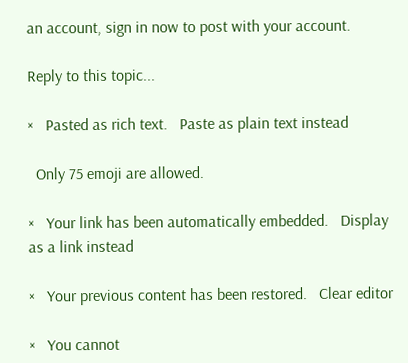an account, sign in now to post with your account.

Reply to this topic...

×   Pasted as rich text.   Paste as plain text instead

  Only 75 emoji are allowed.

×   Your link has been automatically embedded.   Display as a link instead

×   Your previous content has been restored.   Clear editor

×   You cannot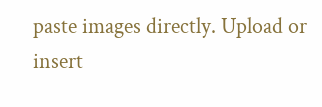paste images directly. Upload or insert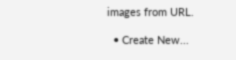images from URL.

  • Create New...